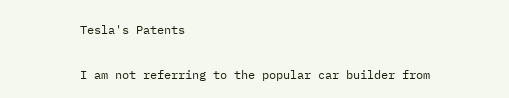Tesla's Patents

I am not referring to the popular car builder from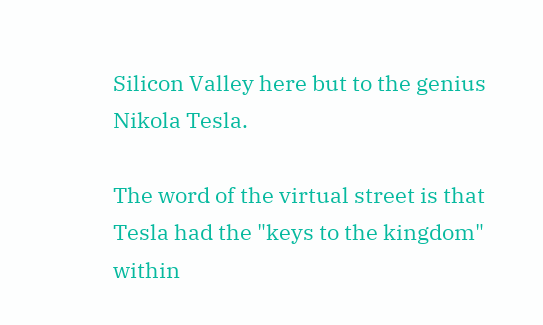Silicon Valley here but to the genius Nikola Tesla.

The word of the virtual street is that Tesla had the "keys to the kingdom" within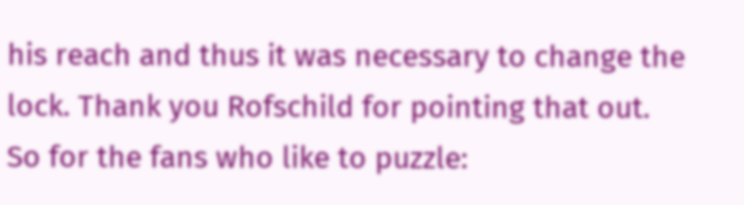his reach and thus it was necessary to change the lock. Thank you Rofschild for pointing that out.
So for the fans who like to puzzle: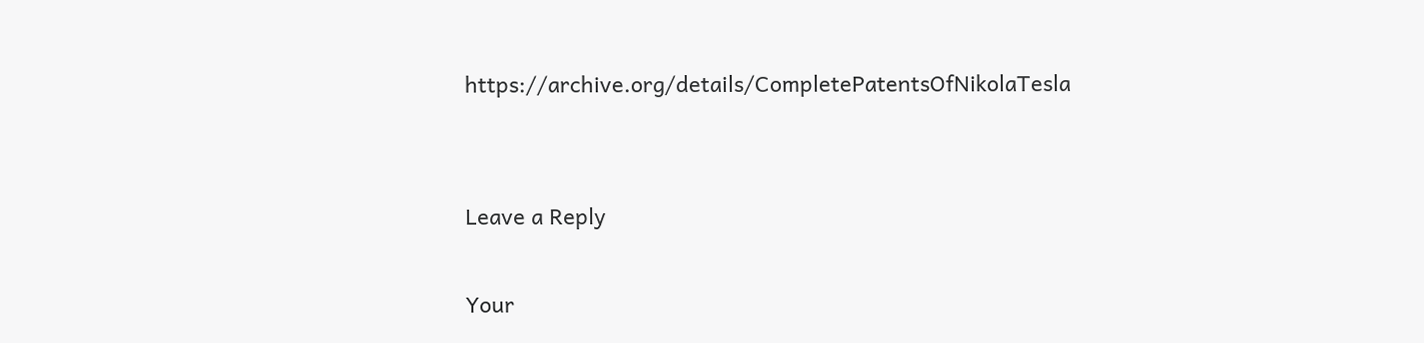https://archive.org/details/CompletePatentsOfNikolaTesla


Leave a Reply

Your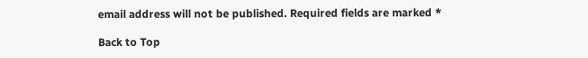email address will not be published. Required fields are marked *

Back to Top